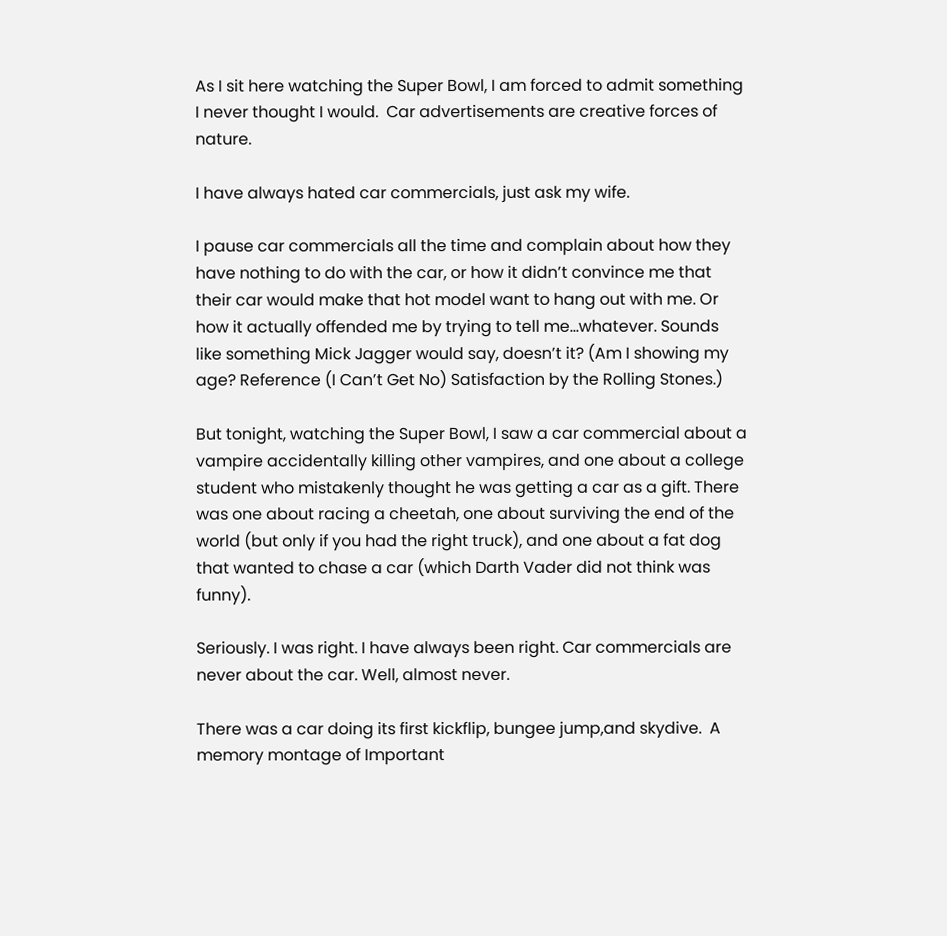As I sit here watching the Super Bowl, I am forced to admit something I never thought I would.  Car advertisements are creative forces of nature.

I have always hated car commercials, just ask my wife.

I pause car commercials all the time and complain about how they have nothing to do with the car, or how it didn’t convince me that their car would make that hot model want to hang out with me. Or how it actually offended me by trying to tell me…whatever. Sounds like something Mick Jagger would say, doesn’t it? (Am I showing my age? Reference (I Can’t Get No) Satisfaction by the Rolling Stones.)

But tonight, watching the Super Bowl, I saw a car commercial about a vampire accidentally killing other vampires, and one about a college student who mistakenly thought he was getting a car as a gift. There was one about racing a cheetah, one about surviving the end of the world (but only if you had the right truck), and one about a fat dog that wanted to chase a car (which Darth Vader did not think was funny).

Seriously. I was right. I have always been right. Car commercials are never about the car. Well, almost never.

There was a car doing its first kickflip, bungee jump,and skydive.  A memory montage of Important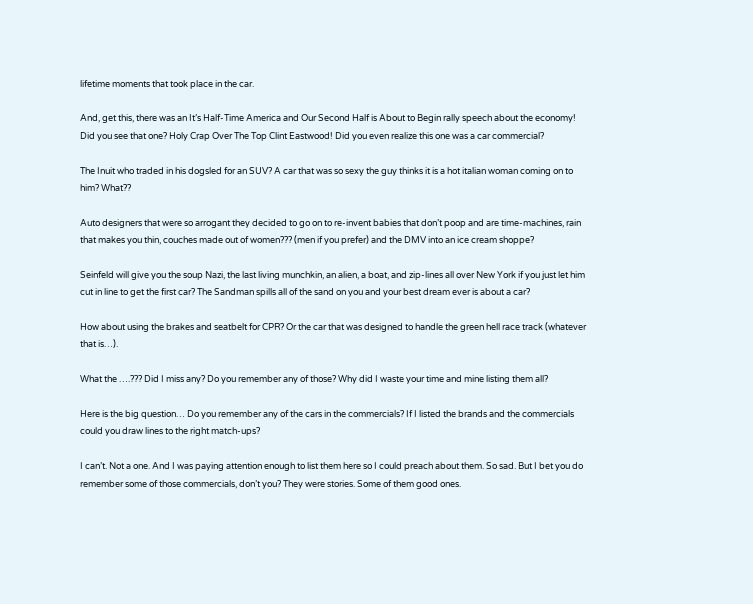lifetime moments that took place in the car.

And, get this, there was an It’s Half-Time America and Our Second Half is About to Begin rally speech about the economy! Did you see that one? Holy Crap Over The Top Clint Eastwood! Did you even realize this one was a car commercial?

The Inuit who traded in his dogsled for an SUV? A car that was so sexy the guy thinks it is a hot italian woman coming on to him? What??

Auto designers that were so arrogant they decided to go on to re-invent babies that don’t poop and are time-machines, rain that makes you thin, couches made out of women??? (men if you prefer) and the DMV into an ice cream shoppe?

Seinfeld will give you the soup Nazi, the last living munchkin, an alien, a boat, and zip-lines all over New York if you just let him cut in line to get the first car? The Sandman spills all of the sand on you and your best dream ever is about a car?

How about using the brakes and seatbelt for CPR? Or the car that was designed to handle the green hell race track (whatever that is…).

What the ….??? Did I miss any? Do you remember any of those? Why did I waste your time and mine listing them all?

Here is the big question… Do you remember any of the cars in the commercials? If I listed the brands and the commercials could you draw lines to the right match-ups?

I can’t. Not a one. And I was paying attention enough to list them here so I could preach about them. So sad. But I bet you do remember some of those commercials, don’t you? They were stories. Some of them good ones.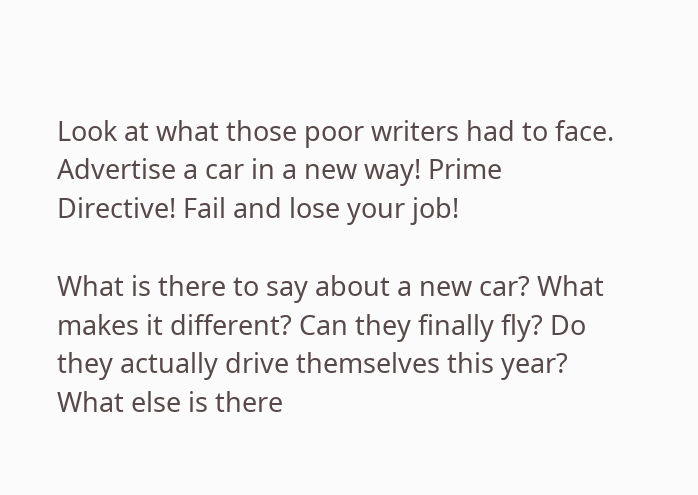Look at what those poor writers had to face. Advertise a car in a new way! Prime Directive! Fail and lose your job!

What is there to say about a new car? What makes it different? Can they finally fly? Do they actually drive themselves this year? What else is there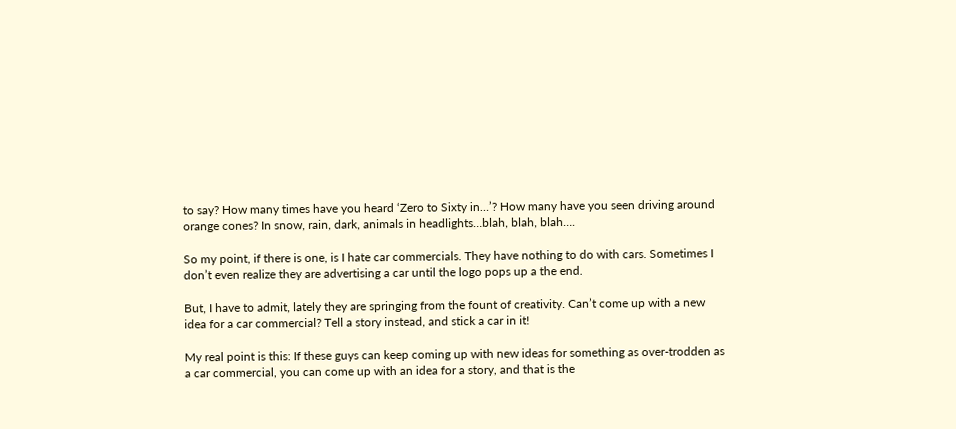to say? How many times have you heard ‘Zero to Sixty in…’? How many have you seen driving around orange cones? In snow, rain, dark, animals in headlights…blah, blah, blah….

So my point, if there is one, is I hate car commercials. They have nothing to do with cars. Sometimes I don’t even realize they are advertising a car until the logo pops up a the end.

But, I have to admit, lately they are springing from the fount of creativity. Can’t come up with a new idea for a car commercial? Tell a story instead, and stick a car in it!

My real point is this: If these guys can keep coming up with new ideas for something as over-trodden as a car commercial, you can come up with an idea for a story, and that is the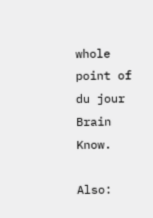whole point of du jour Brain Know.

Also: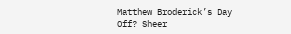Matthew Broderick’s Day Off? Sheer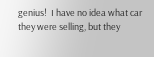genius!  I have no idea what car they were selling, but they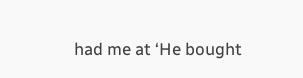had me at ‘He bought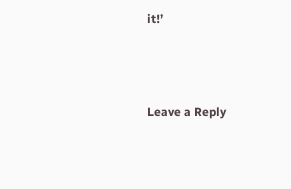it!’



Leave a Reply